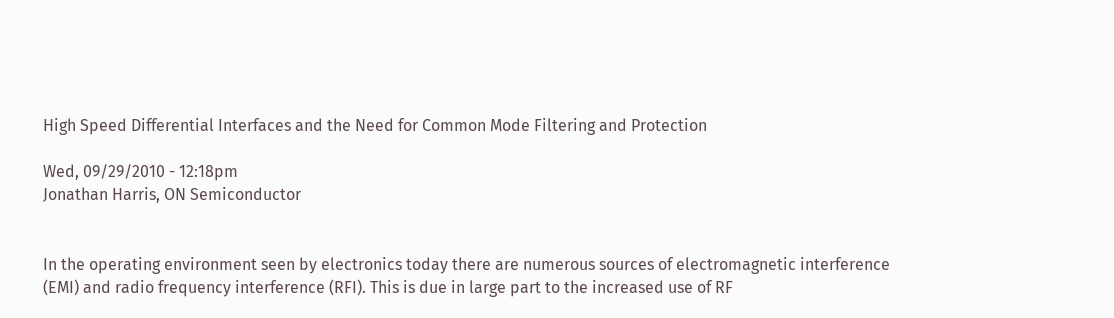High Speed Differential Interfaces and the Need for Common Mode Filtering and Protection

Wed, 09/29/2010 - 12:18pm
Jonathan Harris, ON Semiconductor


In the operating environment seen by electronics today there are numerous sources of electromagnetic interference (EMI) and radio frequency interference (RFI). This is due in large part to the increased use of RF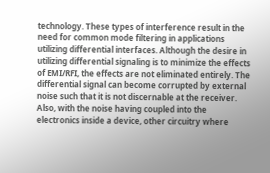technology. These types of interference result in the need for common mode filtering in applications utilizing differential interfaces. Although the desire in utilizing differential signaling is to minimize the effects of EMI/RFI, the effects are not eliminated entirely. The differential signal can become corrupted by external noise such that it is not discernable at the receiver. Also, with the noise having coupled into the electronics inside a device, other circuitry where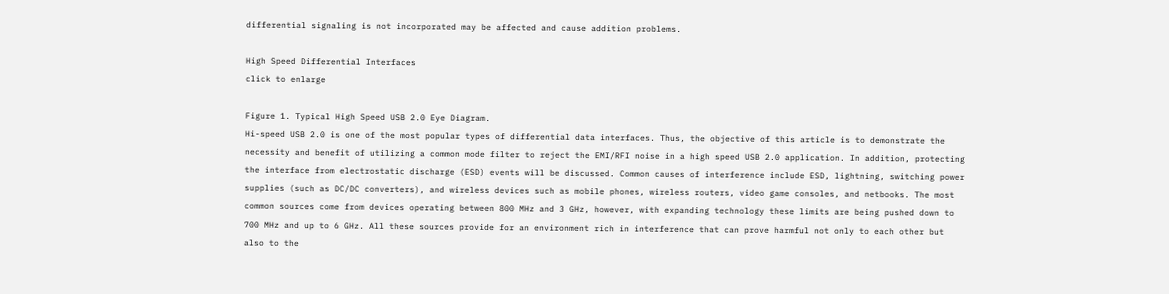differential signaling is not incorporated may be affected and cause addition problems.

High Speed Differential Interfaces
click to enlarge

Figure 1. Typical High Speed USB 2.0 Eye Diagram.
Hi-speed USB 2.0 is one of the most popular types of differential data interfaces. Thus, the objective of this article is to demonstrate the necessity and benefit of utilizing a common mode filter to reject the EMI/RFI noise in a high speed USB 2.0 application. In addition, protecting the interface from electrostatic discharge (ESD) events will be discussed. Common causes of interference include ESD, lightning, switching power supplies (such as DC/DC converters), and wireless devices such as mobile phones, wireless routers, video game consoles, and netbooks. The most common sources come from devices operating between 800 MHz and 3 GHz, however, with expanding technology these limits are being pushed down to 700 MHz and up to 6 GHz. All these sources provide for an environment rich in interference that can prove harmful not only to each other but also to the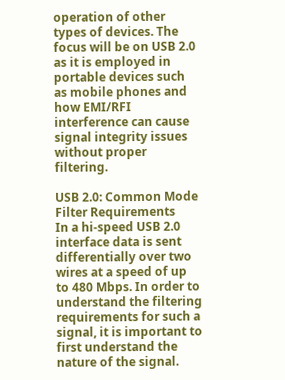operation of other types of devices. The focus will be on USB 2.0 as it is employed in portable devices such as mobile phones and how EMI/RFI interference can cause signal integrity issues without proper filtering.

USB 2.0: Common Mode Filter Requirements
In a hi-speed USB 2.0 interface data is sent differentially over two wires at a speed of up to 480 Mbps. In order to understand the filtering requirements for such a signal, it is important to first understand the nature of the signal.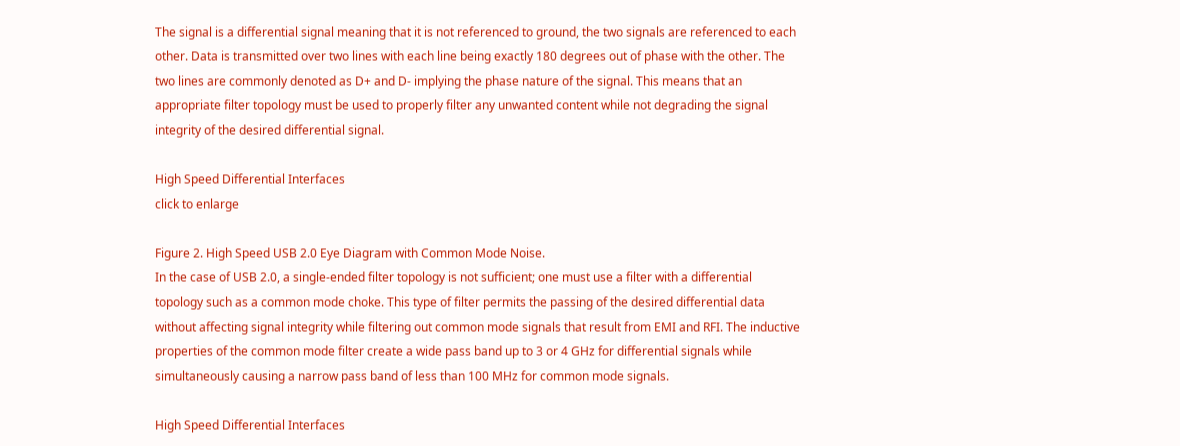The signal is a differential signal meaning that it is not referenced to ground, the two signals are referenced to each other. Data is transmitted over two lines with each line being exactly 180 degrees out of phase with the other. The two lines are commonly denoted as D+ and D- implying the phase nature of the signal. This means that an appropriate filter topology must be used to properly filter any unwanted content while not degrading the signal integrity of the desired differential signal.

High Speed Differential Interfaces
click to enlarge

Figure 2. High Speed USB 2.0 Eye Diagram with Common Mode Noise.
In the case of USB 2.0, a single-ended filter topology is not sufficient; one must use a filter with a differential topology such as a common mode choke. This type of filter permits the passing of the desired differential data without affecting signal integrity while filtering out common mode signals that result from EMI and RFI. The inductive properties of the common mode filter create a wide pass band up to 3 or 4 GHz for differential signals while simultaneously causing a narrow pass band of less than 100 MHz for common mode signals.

High Speed Differential Interfaces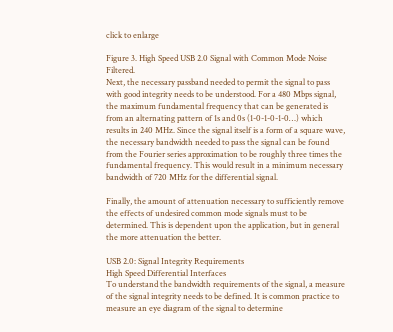click to enlarge

Figure 3. High Speed USB 2.0 Signal with Common Mode Noise Filtered.
Next, the necessary passband needed to permit the signal to pass with good integrity needs to be understood. For a 480 Mbps signal, the maximum fundamental frequency that can be generated is from an alternating pattern of 1s and 0s (1-0-1-0-1-0…) which results in 240 MHz. Since the signal itself is a form of a square wave, the necessary bandwidth needed to pass the signal can be found from the Fourier series approximation to be roughly three times the fundamental frequency. This would result in a minimum necessary bandwidth of 720 MHz for the differential signal.

Finally, the amount of attenuation necessary to sufficiently remove the effects of undesired common mode signals must to be determined. This is dependent upon the application, but in general the more attenuation the better.

USB 2.0: Signal Integrity Requirements
High Speed Differential Interfaces
To understand the bandwidth requirements of the signal, a measure of the signal integrity needs to be defined. It is common practice to measure an eye diagram of the signal to determine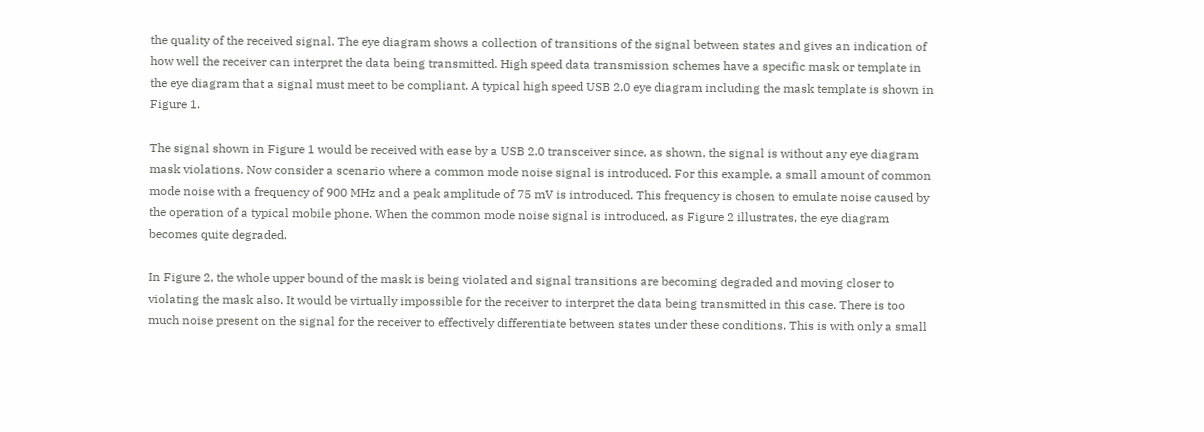the quality of the received signal. The eye diagram shows a collection of transitions of the signal between states and gives an indication of how well the receiver can interpret the data being transmitted. High speed data transmission schemes have a specific mask or template in the eye diagram that a signal must meet to be compliant. A typical high speed USB 2.0 eye diagram including the mask template is shown in Figure 1.

The signal shown in Figure 1 would be received with ease by a USB 2.0 transceiver since, as shown, the signal is without any eye diagram mask violations. Now consider a scenario where a common mode noise signal is introduced. For this example, a small amount of common mode noise with a frequency of 900 MHz and a peak amplitude of 75 mV is introduced. This frequency is chosen to emulate noise caused by the operation of a typical mobile phone. When the common mode noise signal is introduced, as Figure 2 illustrates, the eye diagram becomes quite degraded.

In Figure 2, the whole upper bound of the mask is being violated and signal transitions are becoming degraded and moving closer to violating the mask also. It would be virtually impossible for the receiver to interpret the data being transmitted in this case. There is too much noise present on the signal for the receiver to effectively differentiate between states under these conditions. This is with only a small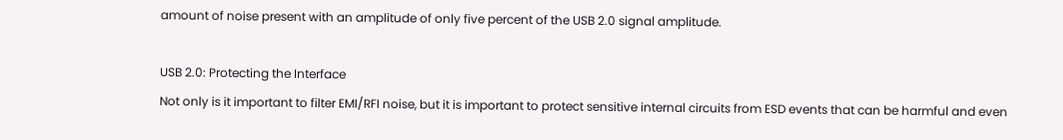amount of noise present with an amplitude of only five percent of the USB 2.0 signal amplitude.

USB 2.0: Protecting the Interface
Not only is it important to filter EMI/RFI noise, but it is important to protect sensitive internal circuits from ESD events that can be harmful and even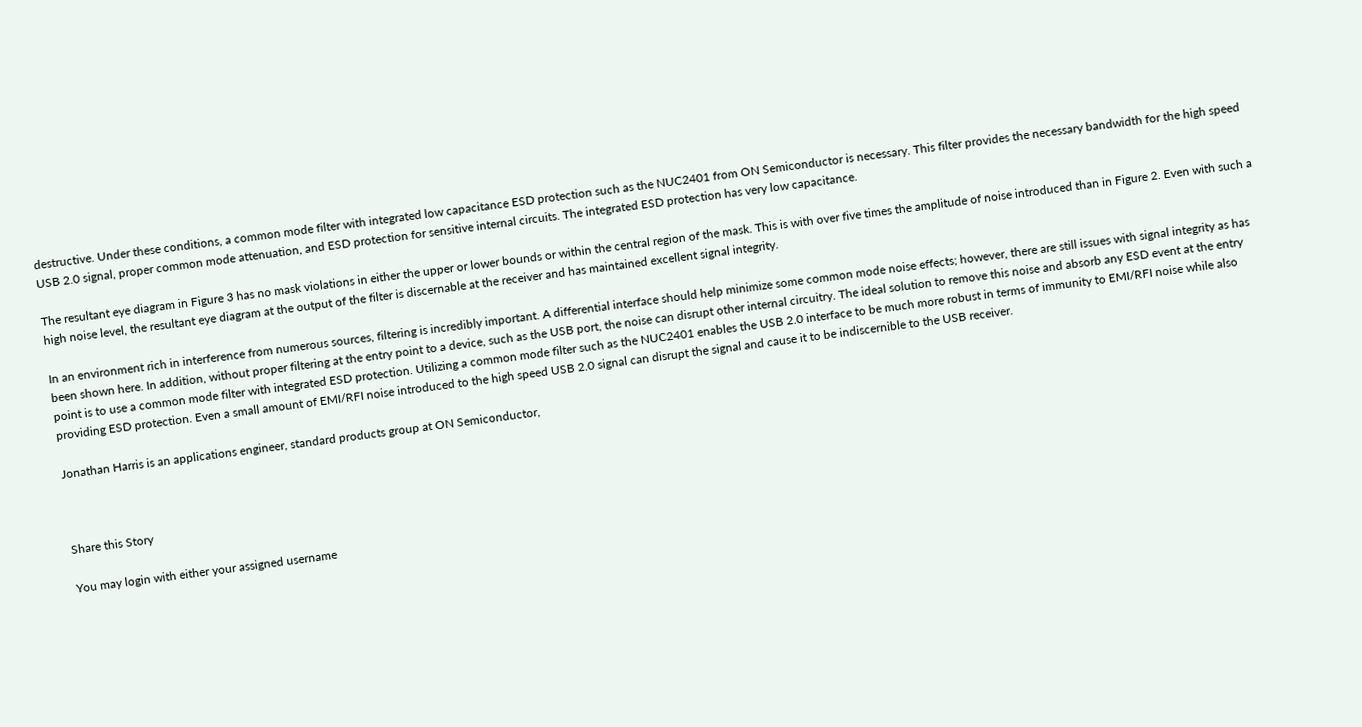destructive. Under these conditions, a common mode filter with integrated low capacitance ESD protection such as the NUC2401 from ON Semiconductor is necessary. This filter provides the necessary bandwidth for the high speed USB 2.0 signal, proper common mode attenuation, and ESD protection for sensitive internal circuits. The integrated ESD protection has very low capacitance.

The resultant eye diagram in Figure 3 has no mask violations in either the upper or lower bounds or within the central region of the mask. This is with over five times the amplitude of noise introduced than in Figure 2. Even with such a high noise level, the resultant eye diagram at the output of the filter is discernable at the receiver and has maintained excellent signal integrity.

In an environment rich in interference from numerous sources, filtering is incredibly important. A differential interface should help minimize some common mode noise effects; however, there are still issues with signal integrity as has been shown here. In addition, without proper filtering at the entry point to a device, such as the USB port, the noise can disrupt other internal circuitry. The ideal solution to remove this noise and absorb any ESD event at the entry point is to use a common mode filter with integrated ESD protection. Utilizing a common mode filter such as the NUC2401 enables the USB 2.0 interface to be much more robust in terms of immunity to EMI/RFI noise while also providing ESD protection. Even a small amount of EMI/RFI noise introduced to the high speed USB 2.0 signal can disrupt the signal and cause it to be indiscernible to the USB receiver.

Jonathan Harris is an applications engineer, standard products group at ON Semiconductor,



Share this Story

You may login with either your assigned username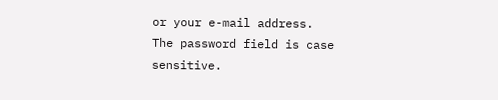or your e-mail address.
The password field is case sensitive.